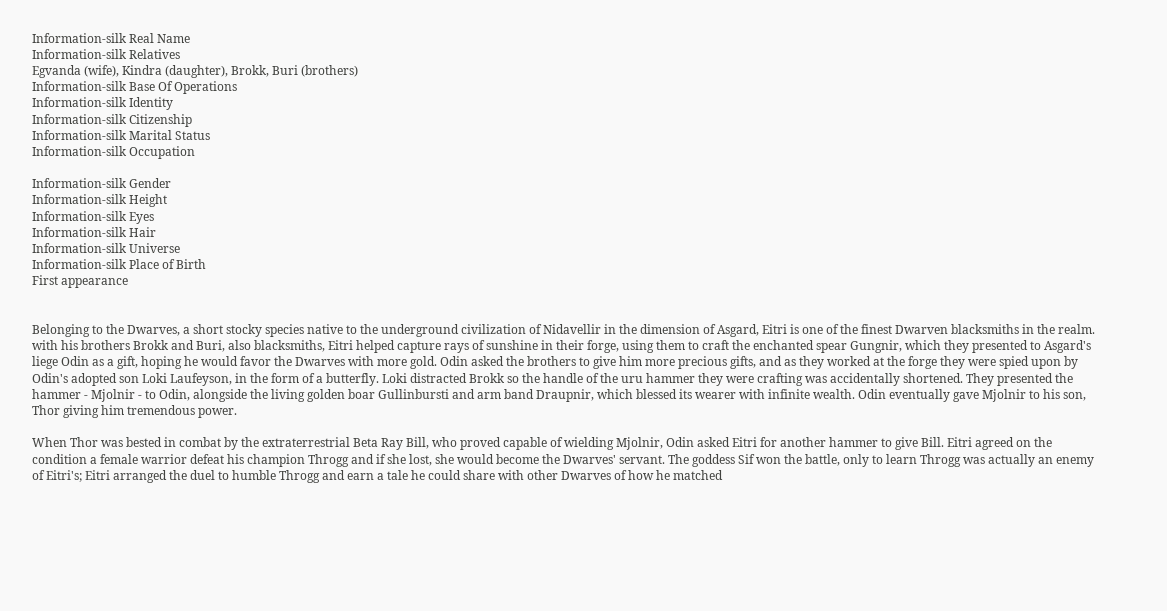Information-silk Real Name
Information-silk Relatives
Egvanda (wife), Kindra (daughter), Brokk, Buri (brothers)
Information-silk Base Of Operations
Information-silk Identity
Information-silk Citizenship
Information-silk Marital Status
Information-silk Occupation

Information-silk Gender
Information-silk Height
Information-silk Eyes
Information-silk Hair
Information-silk Universe
Information-silk Place of Birth
First appearance


Belonging to the Dwarves, a short stocky species native to the underground civilization of Nidavellir in the dimension of Asgard, Eitri is one of the finest Dwarven blacksmiths in the realm. with his brothers Brokk and Buri, also blacksmiths, Eitri helped capture rays of sunshine in their forge, using them to craft the enchanted spear Gungnir, which they presented to Asgard's liege Odin as a gift, hoping he would favor the Dwarves with more gold. Odin asked the brothers to give him more precious gifts, and as they worked at the forge they were spied upon by Odin's adopted son Loki Laufeyson, in the form of a butterfly. Loki distracted Brokk so the handle of the uru hammer they were crafting was accidentally shortened. They presented the hammer - Mjolnir - to Odin, alongside the living golden boar Gullinbursti and arm band Draupnir, which blessed its wearer with infinite wealth. Odin eventually gave Mjolnir to his son, Thor giving him tremendous power.

When Thor was bested in combat by the extraterrestrial Beta Ray Bill, who proved capable of wielding Mjolnir, Odin asked Eitri for another hammer to give Bill. Eitri agreed on the condition a female warrior defeat his champion Throgg and if she lost, she would become the Dwarves' servant. The goddess Sif won the battle, only to learn Throgg was actually an enemy of Eitri's; Eitri arranged the duel to humble Throgg and earn a tale he could share with other Dwarves of how he matched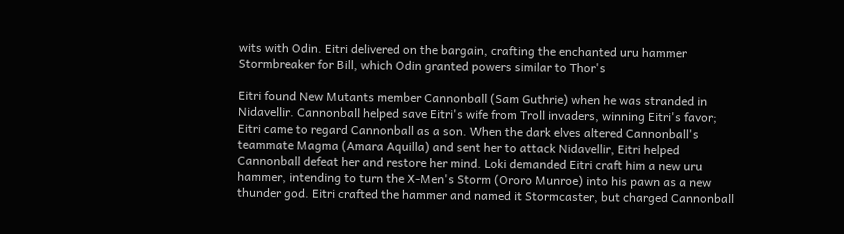wits with Odin. Eitri delivered on the bargain, crafting the enchanted uru hammer Stormbreaker for Bill, which Odin granted powers similar to Thor's

Eitri found New Mutants member Cannonball (Sam Guthrie) when he was stranded in Nidavellir. Cannonball helped save Eitri's wife from Troll invaders, winning Eitri's favor; Eitri came to regard Cannonball as a son. When the dark elves altered Cannonball's teammate Magma (Amara Aquilla) and sent her to attack Nidavellir, Eitri helped Cannonball defeat her and restore her mind. Loki demanded Eitri craft him a new uru hammer, intending to turn the X-Men's Storm (Ororo Munroe) into his pawn as a new thunder god. Eitri crafted the hammer and named it Stormcaster, but charged Cannonball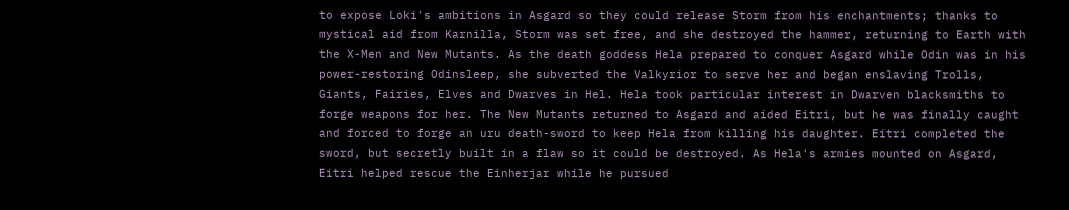to expose Loki's ambitions in Asgard so they could release Storm from his enchantments; thanks to mystical aid from Karnilla, Storm was set free, and she destroyed the hammer, returning to Earth with the X-Men and New Mutants. As the death goddess Hela prepared to conquer Asgard while Odin was in his power-restoring Odinsleep, she subverted the Valkyrior to serve her and began enslaving Trolls, Giants, Fairies, Elves and Dwarves in Hel. Hela took particular interest in Dwarven blacksmiths to forge weapons for her. The New Mutants returned to Asgard and aided Eitri, but he was finally caught and forced to forge an uru death-sword to keep Hela from killing his daughter. Eitri completed the sword, but secretly built in a flaw so it could be destroyed. As Hela's armies mounted on Asgard, Eitri helped rescue the Einherjar while he pursued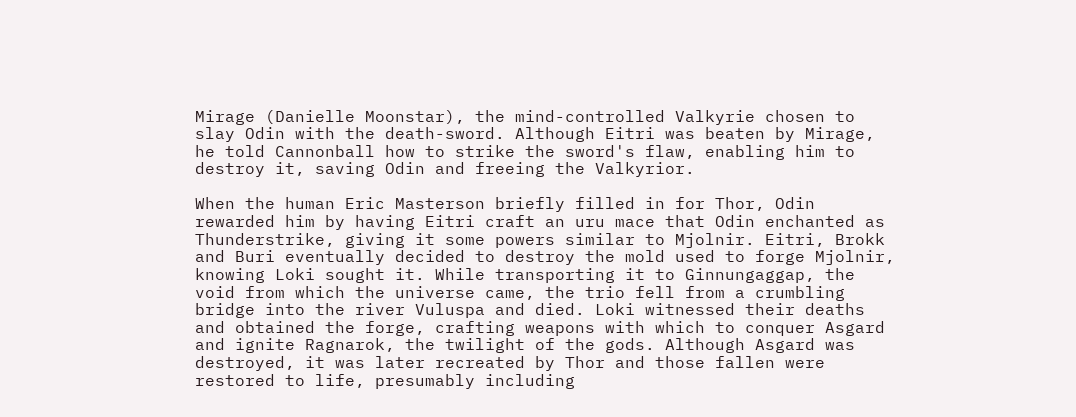Mirage (Danielle Moonstar), the mind-controlled Valkyrie chosen to slay Odin with the death-sword. Although Eitri was beaten by Mirage, he told Cannonball how to strike the sword's flaw, enabling him to destroy it, saving Odin and freeing the Valkyrior.

When the human Eric Masterson briefly filled in for Thor, Odin rewarded him by having Eitri craft an uru mace that Odin enchanted as Thunderstrike, giving it some powers similar to Mjolnir. Eitri, Brokk and Buri eventually decided to destroy the mold used to forge Mjolnir, knowing Loki sought it. While transporting it to Ginnungaggap, the void from which the universe came, the trio fell from a crumbling bridge into the river Vuluspa and died. Loki witnessed their deaths and obtained the forge, crafting weapons with which to conquer Asgard and ignite Ragnarok, the twilight of the gods. Although Asgard was destroyed, it was later recreated by Thor and those fallen were restored to life, presumably including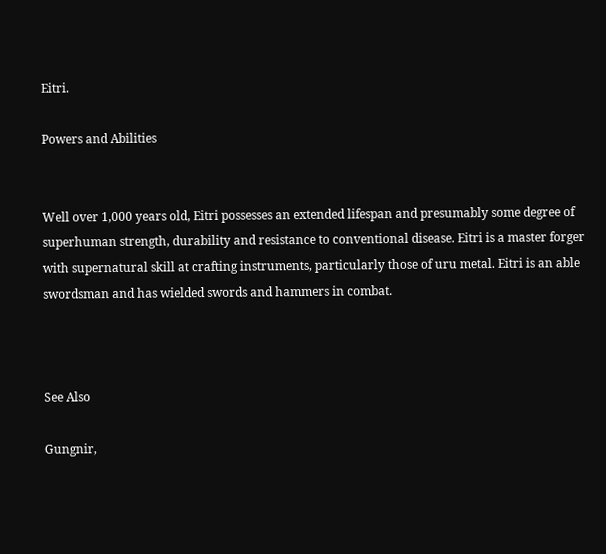Eitri.

Powers and Abilities


Well over 1,000 years old, Eitri possesses an extended lifespan and presumably some degree of superhuman strength, durability and resistance to conventional disease. Eitri is a master forger with supernatural skill at crafting instruments, particularly those of uru metal. Eitri is an able swordsman and has wielded swords and hammers in combat.



See Also

Gungnir,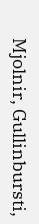Mjolnir, Gullinbursti,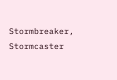Stormbreaker, Stormcaster